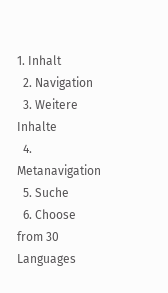1. Inhalt
  2. Navigation
  3. Weitere Inhalte
  4. Metanavigation
  5. Suche
  6. Choose from 30 Languages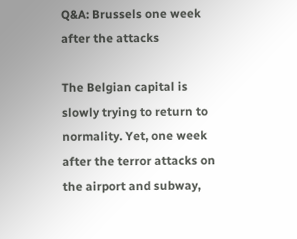Q&A: Brussels one week after the attacks

The Belgian capital is slowly trying to return to normality. Yet, one week after the terror attacks on the airport and subway,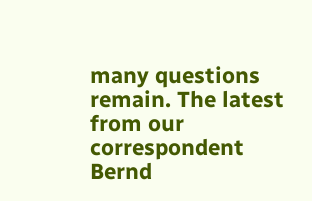many questions remain. The latest from our correspondent Bernd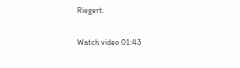Riegert.

Watch video 01:43